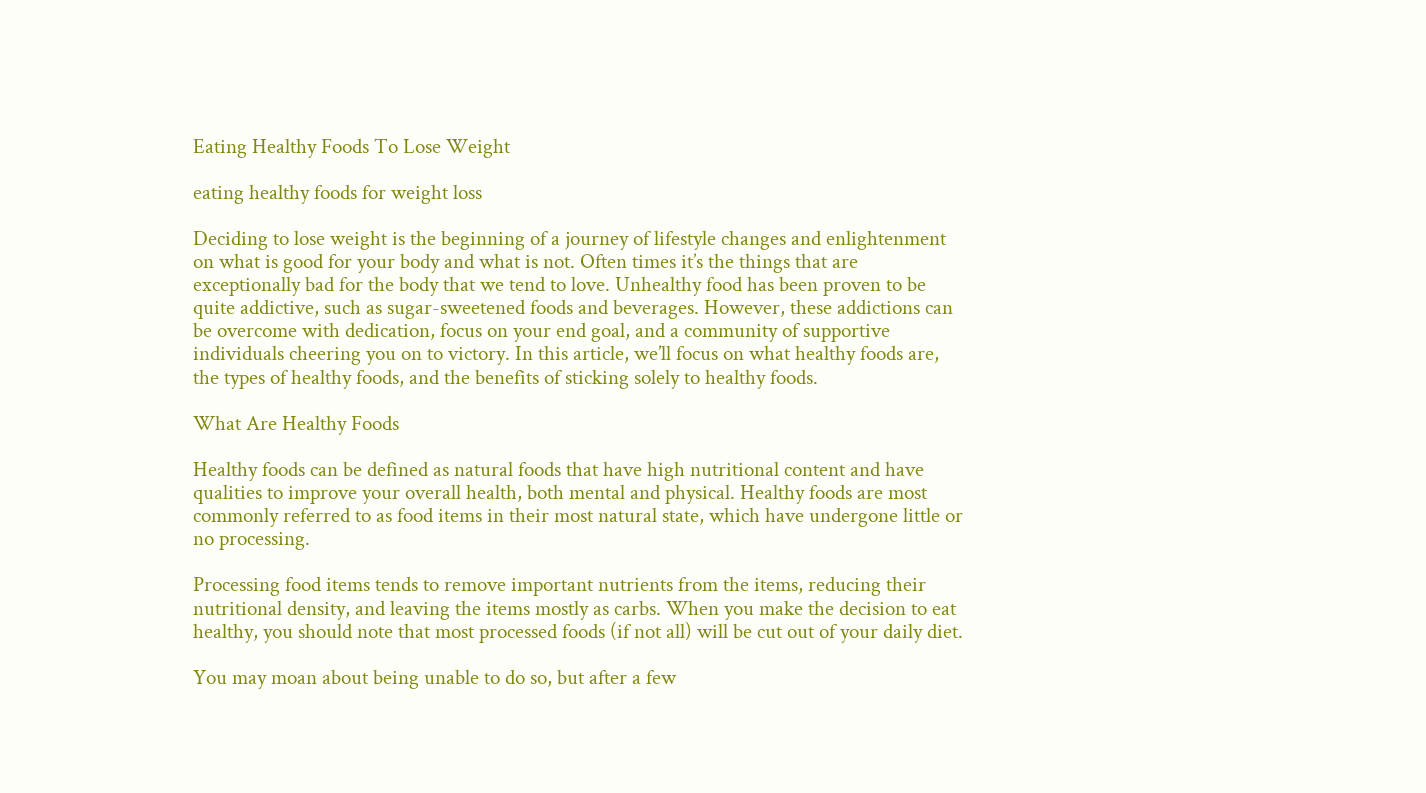Eating Healthy Foods To Lose Weight

eating healthy foods for weight loss

Deciding to lose weight is the beginning of a journey of lifestyle changes and enlightenment on what is good for your body and what is not. Often times it’s the things that are exceptionally bad for the body that we tend to love. Unhealthy food has been proven to be quite addictive, such as sugar-sweetened foods and beverages. However, these addictions can be overcome with dedication, focus on your end goal, and a community of supportive individuals cheering you on to victory. In this article, we’ll focus on what healthy foods are, the types of healthy foods, and the benefits of sticking solely to healthy foods.

What Are Healthy Foods

Healthy foods can be defined as natural foods that have high nutritional content and have qualities to improve your overall health, both mental and physical. Healthy foods are most commonly referred to as food items in their most natural state, which have undergone little or no processing.

Processing food items tends to remove important nutrients from the items, reducing their nutritional density, and leaving the items mostly as carbs. When you make the decision to eat healthy, you should note that most processed foods (if not all) will be cut out of your daily diet.

You may moan about being unable to do so, but after a few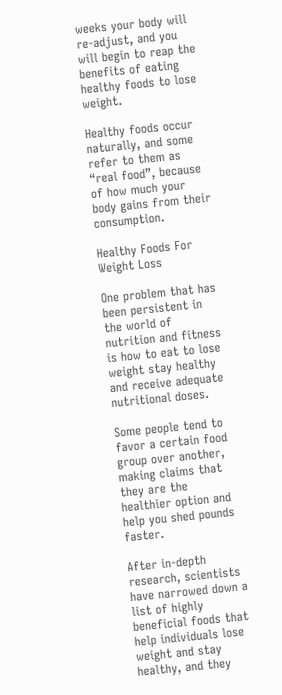weeks your body will re-adjust, and you will begin to reap the benefits of eating healthy foods to lose weight.

Healthy foods occur naturally, and some refer to them as “real food”, because of how much your body gains from their consumption.

Healthy Foods For Weight Loss

One problem that has been persistent in the world of nutrition and fitness is how to eat to lose weight stay healthy and receive adequate nutritional doses.

Some people tend to favor a certain food group over another, making claims that they are the healthier option and help you shed pounds faster.

After in-depth research, scientists have narrowed down a list of highly beneficial foods that help individuals lose weight and stay healthy, and they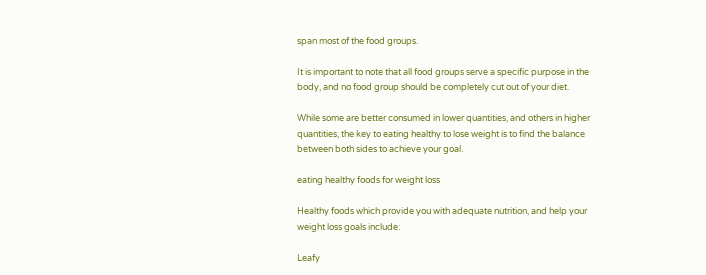span most of the food groups.

It is important to note that all food groups serve a specific purpose in the body, and no food group should be completely cut out of your diet.

While some are better consumed in lower quantities, and others in higher quantities, the key to eating healthy to lose weight is to find the balance between both sides to achieve your goal.

eating healthy foods for weight loss

Healthy foods which provide you with adequate nutrition, and help your weight loss goals include:

Leafy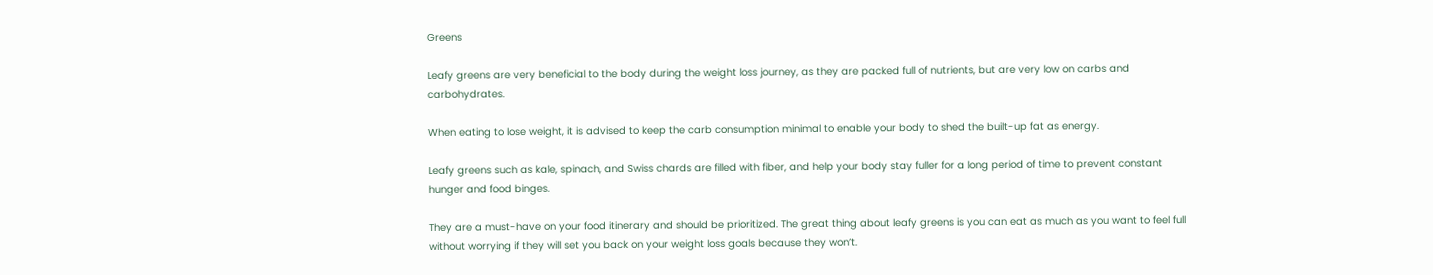Greens

Leafy greens are very beneficial to the body during the weight loss journey, as they are packed full of nutrients, but are very low on carbs and carbohydrates.

When eating to lose weight, it is advised to keep the carb consumption minimal to enable your body to shed the built-up fat as energy.

Leafy greens such as kale, spinach, and Swiss chards are filled with fiber, and help your body stay fuller for a long period of time to prevent constant hunger and food binges.

They are a must-have on your food itinerary and should be prioritized. The great thing about leafy greens is you can eat as much as you want to feel full without worrying if they will set you back on your weight loss goals because they won’t.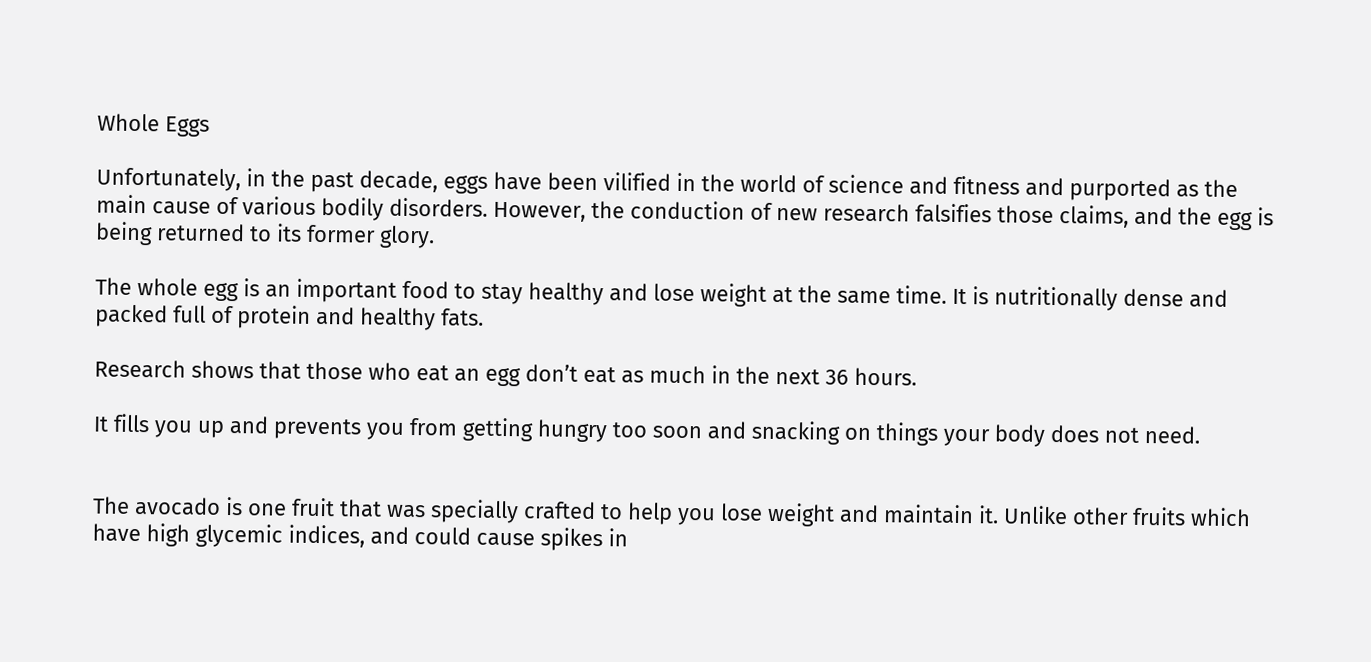Whole Eggs

Unfortunately, in the past decade, eggs have been vilified in the world of science and fitness and purported as the main cause of various bodily disorders. However, the conduction of new research falsifies those claims, and the egg is being returned to its former glory.

The whole egg is an important food to stay healthy and lose weight at the same time. It is nutritionally dense and packed full of protein and healthy fats.

Research shows that those who eat an egg don’t eat as much in the next 36 hours.

It fills you up and prevents you from getting hungry too soon and snacking on things your body does not need.


The avocado is one fruit that was specially crafted to help you lose weight and maintain it. Unlike other fruits which have high glycemic indices, and could cause spikes in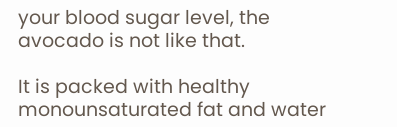your blood sugar level, the avocado is not like that.

It is packed with healthy monounsaturated fat and water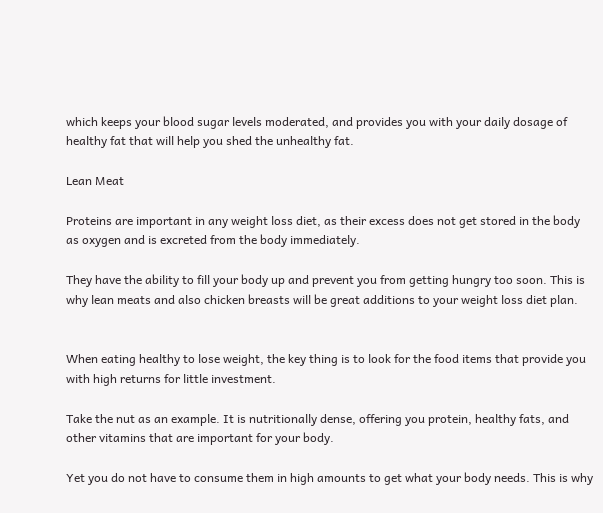which keeps your blood sugar levels moderated, and provides you with your daily dosage of healthy fat that will help you shed the unhealthy fat.

Lean Meat

Proteins are important in any weight loss diet, as their excess does not get stored in the body as oxygen and is excreted from the body immediately.

They have the ability to fill your body up and prevent you from getting hungry too soon. This is why lean meats and also chicken breasts will be great additions to your weight loss diet plan.


When eating healthy to lose weight, the key thing is to look for the food items that provide you with high returns for little investment.

Take the nut as an example. It is nutritionally dense, offering you protein, healthy fats, and other vitamins that are important for your body.

Yet you do not have to consume them in high amounts to get what your body needs. This is why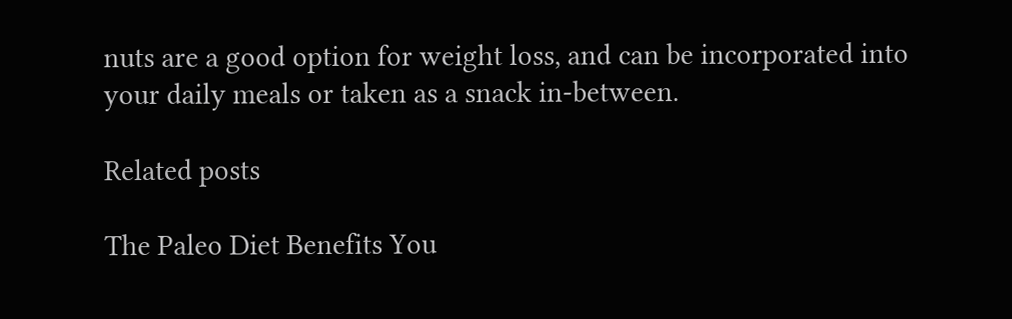nuts are a good option for weight loss, and can be incorporated into your daily meals or taken as a snack in-between.

Related posts

The Paleo Diet Benefits You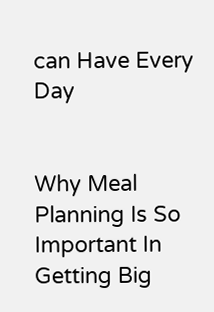can Have Every Day


Why Meal Planning Is So Important In Getting Big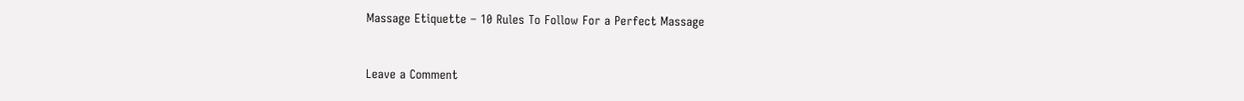Massage Etiquette – 10 Rules To Follow For a Perfect Massage


Leave a Comment